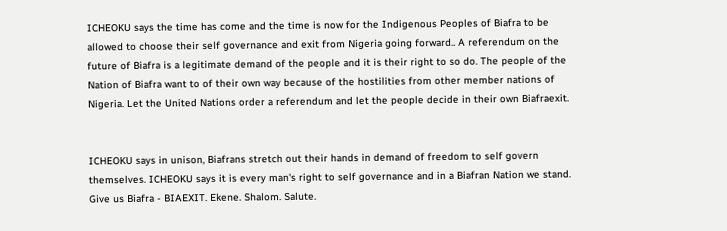ICHEOKU says the time has come and the time is now for the Indigenous Peoples of Biafra to be allowed to choose their self governance and exit from Nigeria going forward.. A referendum on the future of Biafra is a legitimate demand of the people and it is their right to so do. The people of the Nation of Biafra want to of their own way because of the hostilities from other member nations of Nigeria. Let the United Nations order a referendum and let the people decide in their own Biafraexit.


ICHEOKU says in unison, Biafrans stretch out their hands in demand of freedom to self govern themselves. ICHEOKU says it is every man's right to self governance and in a Biafran Nation we stand. Give us Biafra - BIAEXIT. Ekene. Shalom. Salute.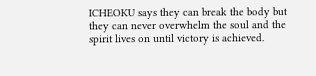ICHEOKU says they can break the body but they can never overwhelm the soul and the spirit lives on until victory is achieved.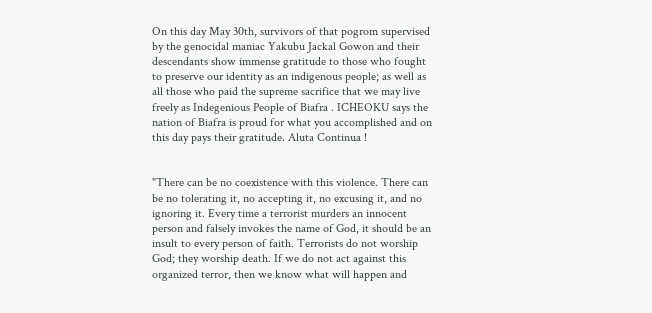On this day May 30th, survivors of that pogrom supervised by the genocidal maniac Yakubu Jackal Gowon and their descendants show immense gratitude to those who fought to preserve our identity as an indigenous people; as well as all those who paid the supreme sacrifice that we may live freely as Indegenious People of Biafra . ICHEOKU says the nation of Biafra is proud for what you accomplished and on this day pays their gratitude. Aluta Continua !


"There can be no coexistence with this violence. There can be no tolerating it, no accepting it, no excusing it, and no ignoring it. Every time a terrorist murders an innocent person and falsely invokes the name of God, it should be an insult to every person of faith. Terrorists do not worship God; they worship death. If we do not act against this organized terror, then we know what will happen and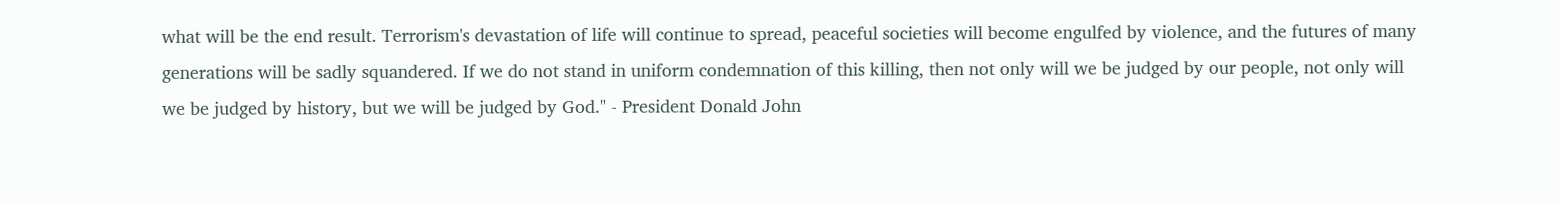what will be the end result. Terrorism's devastation of life will continue to spread, peaceful societies will become engulfed by violence, and the futures of many generations will be sadly squandered. If we do not stand in uniform condemnation of this killing, then not only will we be judged by our people, not only will we be judged by history, but we will be judged by God." - President Donald John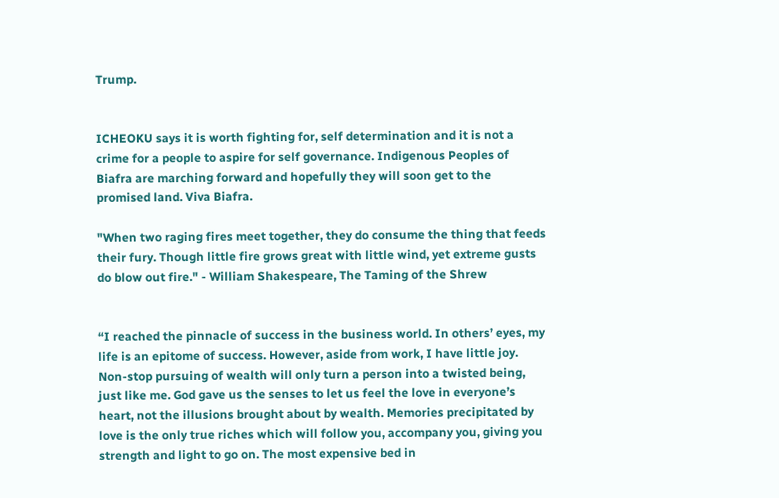Trump.


ICHEOKU says it is worth fighting for, self determination and it is not a crime for a people to aspire for self governance. Indigenous Peoples of Biafra are marching forward and hopefully they will soon get to the promised land. Viva Biafra.

"When two raging fires meet together, they do consume the thing that feeds their fury. Though little fire grows great with little wind, yet extreme gusts do blow out fire." - William Shakespeare, The Taming of the Shrew


“I reached the pinnacle of success in the business world. In others’ eyes, my life is an epitome of success. However, aside from work, I have little joy. Non-stop pursuing of wealth will only turn a person into a twisted being, just like me. God gave us the senses to let us feel the love in everyone’s heart, not the illusions brought about by wealth. Memories precipitated by love is the only true riches which will follow you, accompany you, giving you strength and light to go on. The most expensive bed in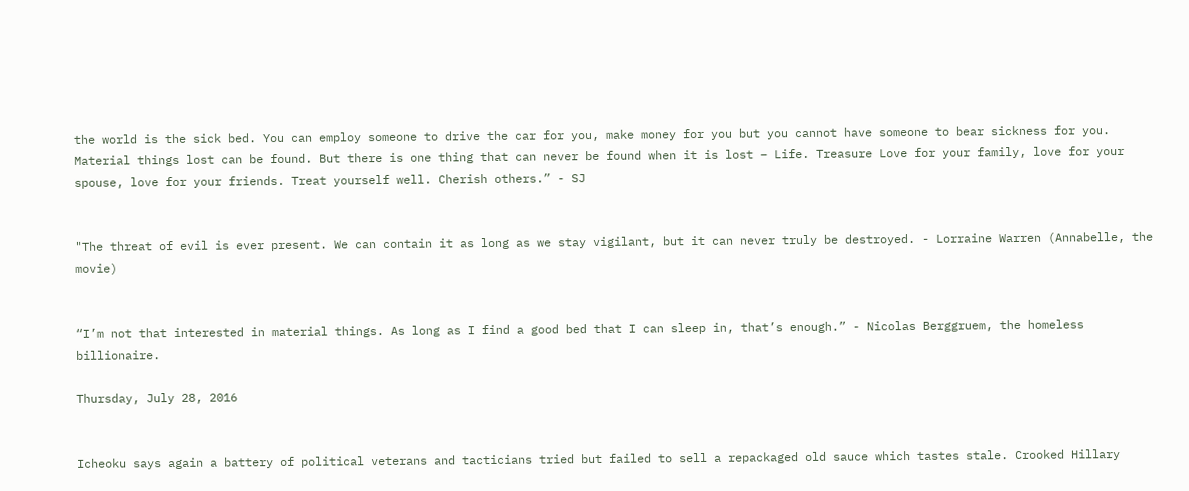the world is the sick bed. You can employ someone to drive the car for you, make money for you but you cannot have someone to bear sickness for you. Material things lost can be found. But there is one thing that can never be found when it is lost – Life. Treasure Love for your family, love for your spouse, love for your friends. Treat yourself well. Cherish others.” - SJ


"The threat of evil is ever present. We can contain it as long as we stay vigilant, but it can never truly be destroyed. - Lorraine Warren (Annabelle, the movie)


“I’m not that interested in material things. As long as I find a good bed that I can sleep in, that’s enough.” - Nicolas Berggruem, the homeless billionaire.

Thursday, July 28, 2016


Icheoku says again a battery of political veterans and tacticians tried but failed to sell a repackaged old sauce which tastes stale. Crooked Hillary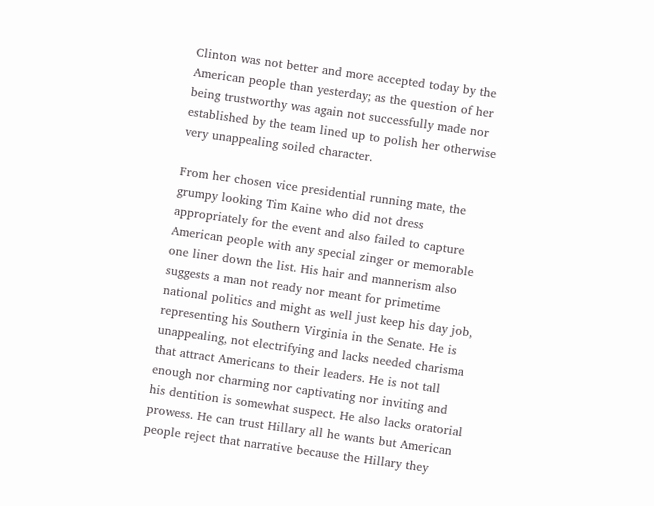Clinton was not better and more accepted today by the American people than yesterday; as the question of her being trustworthy was again not successfully made nor established by the team lined up to polish her otherwise very unappealing soiled character.

From her chosen vice presidential running mate, the grumpy looking Tim Kaine who did not dress appropriately for the event and also failed to capture American people with any special zinger or memorable one liner down the list. His hair and mannerism also suggests a man not ready nor meant for primetime national politics and might as well just keep his day job, representing his Southern Virginia in the Senate. He is unappealing, not electrifying and lacks needed charisma that attract Americans to their leaders. He is not tall enough nor charming nor captivating nor inviting and his dentition is somewhat suspect. He also lacks oratorial prowess. He can trust Hillary all he wants but American people reject that narrative because the Hillary they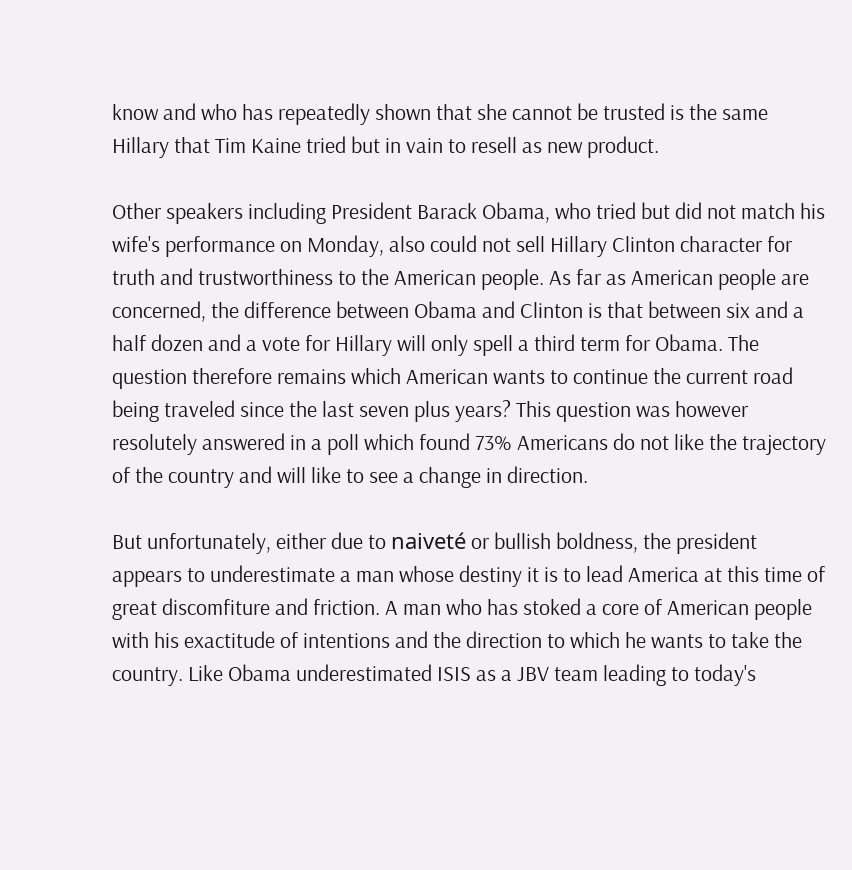know and who has repeatedly shown that she cannot be trusted is the same Hillary that Tim Kaine tried but in vain to resell as new product.

Other speakers including President Barack Obama, who tried but did not match his wife's performance on Monday, also could not sell Hillary Clinton character for truth and trustworthiness to the American people. As far as American people are concerned, the difference between Obama and Clinton is that between six and a half dozen and a vote for Hillary will only spell a third term for Obama. The question therefore remains which American wants to continue the current road being traveled since the last seven plus years? This question was however resolutely answered in a poll which found 73% Americans do not like the trajectory of the country and will like to see a change in direction.

But unfortunately, either due to naiveté or bullish boldness, the president appears to underestimate a man whose destiny it is to lead America at this time of great discomfiture and friction. A man who has stoked a core of American people with his exactitude of intentions and the direction to which he wants to take the country. Like Obama underestimated ISIS as a JBV team leading to today's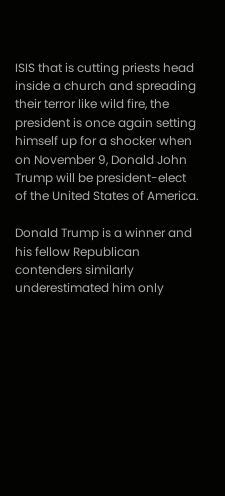ISIS that is cutting priests head inside a church and spreading their terror like wild fire, the president is once again setting himself up for a shocker when on November 9, Donald John Trump will be president-elect of the United States of America.

Donald Trump is a winner and his fellow Republican contenders similarly underestimated him only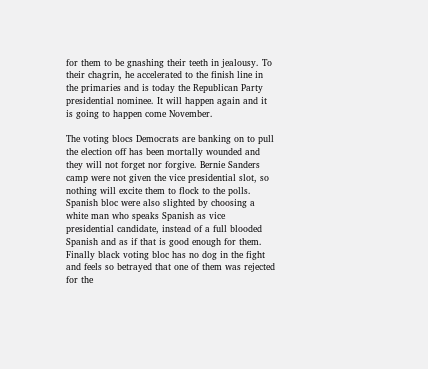for them to be gnashing their teeth in jealousy. To their chagrin, he accelerated to the finish line in the primaries and is today the Republican Party presidential nominee. It will happen again and it is going to happen come November.

The voting blocs Democrats are banking on to pull the election off has been mortally wounded and they will not forget nor forgive. Bernie Sanders camp were not given the vice presidential slot, so nothing will excite them to flock to the polls. Spanish bloc were also slighted by choosing a white man who speaks Spanish as vice presidential candidate, instead of a full blooded Spanish and as if that is good enough for them. Finally black voting bloc has no dog in the fight and feels so betrayed that one of them was rejected for the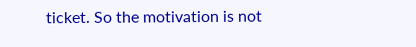ticket. So the motivation is not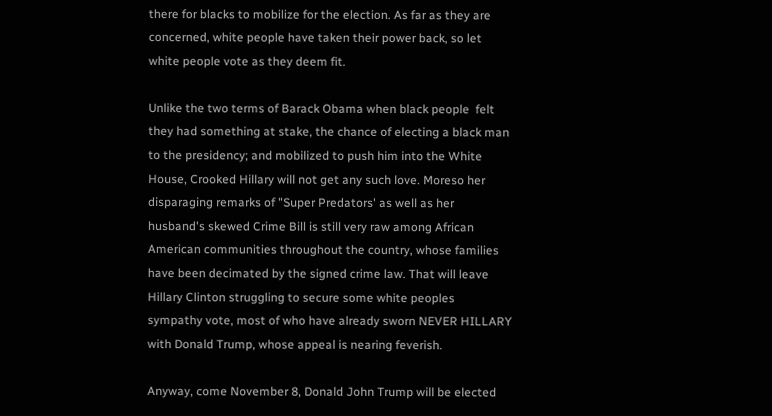there for blacks to mobilize for the election. As far as they are concerned, white people have taken their power back, so let white people vote as they deem fit.

Unlike the two terms of Barack Obama when black people  felt they had something at stake, the chance of electing a black man to the presidency; and mobilized to push him into the White House, Crooked Hillary will not get any such love. Moreso her disparaging remarks of "Super Predators' as well as her husband's skewed Crime Bill is still very raw among African American communities throughout the country, whose families have been decimated by the signed crime law. That will leave Hillary Clinton struggling to secure some white peoples sympathy vote, most of who have already sworn NEVER HILLARY with Donald Trump, whose appeal is nearing feverish.

Anyway, come November 8, Donald John Trump will be elected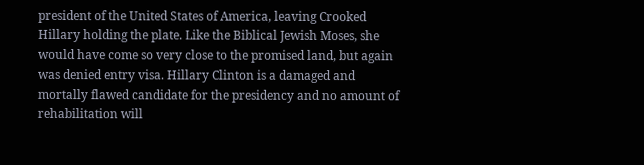president of the United States of America, leaving Crooked Hillary holding the plate. Like the Biblical Jewish Moses, she would have come so very close to the promised land, but again was denied entry visa. Hillary Clinton is a damaged and mortally flawed candidate for the presidency and no amount of rehabilitation will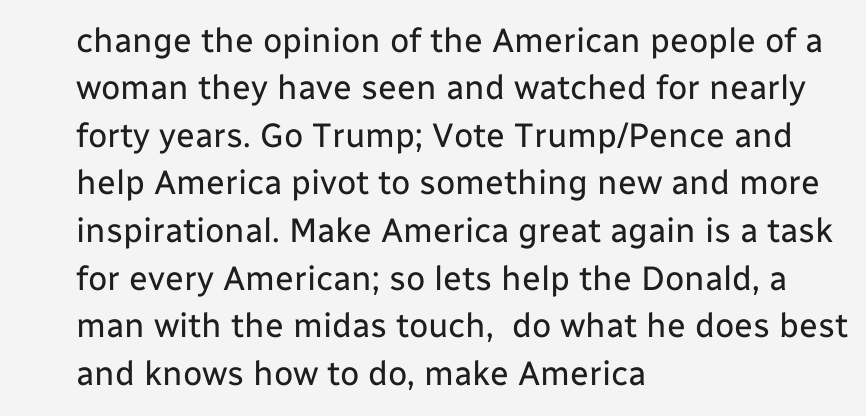change the opinion of the American people of a woman they have seen and watched for nearly forty years. Go Trump; Vote Trump/Pence and help America pivot to something new and more inspirational. Make America great again is a task for every American; so lets help the Donald, a man with the midas touch,  do what he does best and knows how to do, make America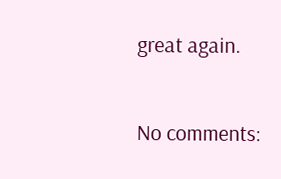great again.

No comments: